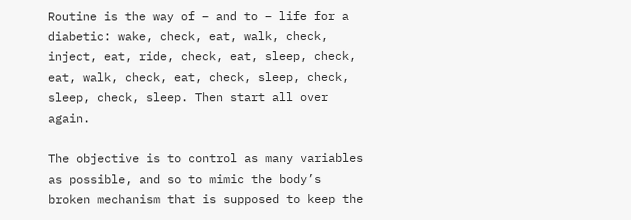Routine is the way of – and to – life for a diabetic: wake, check, eat, walk, check, inject, eat, ride, check, eat, sleep, check, eat, walk, check, eat, check, sleep, check, sleep, check, sleep. Then start all over again.

The objective is to control as many variables as possible, and so to mimic the body’s broken mechanism that is supposed to keep the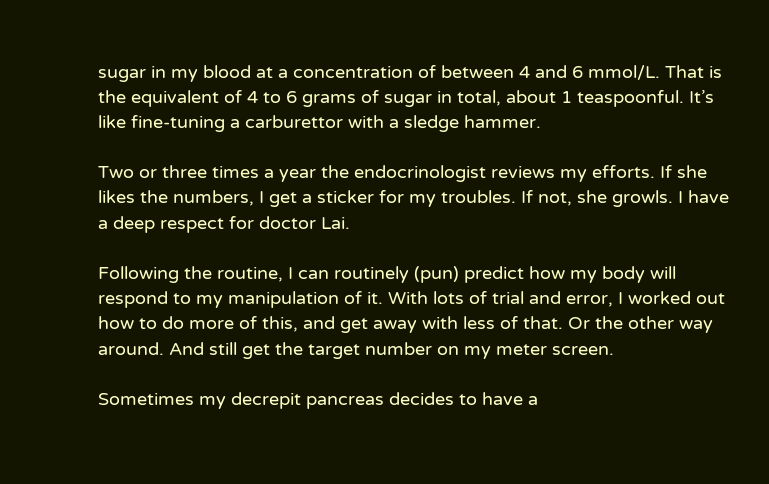sugar in my blood at a concentration of between 4 and 6 mmol/L. That is the equivalent of 4 to 6 grams of sugar in total, about 1 teaspoonful. It’s like fine-tuning a carburettor with a sledge hammer.

Two or three times a year the endocrinologist reviews my efforts. If she likes the numbers, I get a sticker for my troubles. If not, she growls. I have a deep respect for doctor Lai.

Following the routine, I can routinely (pun) predict how my body will respond to my manipulation of it. With lots of trial and error, I worked out how to do more of this, and get away with less of that. Or the other way around. And still get the target number on my meter screen.

Sometimes my decrepit pancreas decides to have a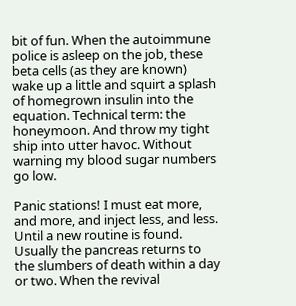bit of fun. When the autoimmune police is asleep on the job, these beta cells (as they are known) wake up a little and squirt a splash of homegrown insulin into the equation. Technical term: the honeymoon. And throw my tight ship into utter havoc. Without warning my blood sugar numbers go low.

Panic stations! I must eat more, and more, and inject less, and less. Until a new routine is found. Usually the pancreas returns to the slumbers of death within a day or two. When the revival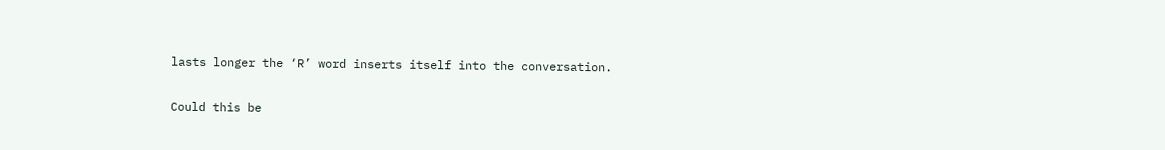lasts longer the ‘R’ word inserts itself into the conversation.

Could this be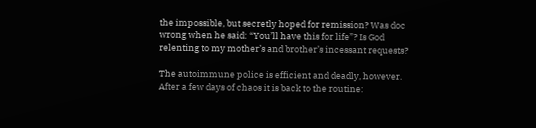the impossible, but secretly hoped for remission? Was doc wrong when he said: “You’ll have this for life”? Is God relenting to my mother’s and brother’s incessant requests?

The autoimmune police is efficient and deadly, however. After a few days of chaos it is back to the routine: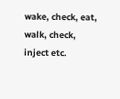wake, check, eat, walk, check, inject etc.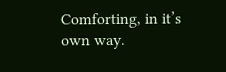Comforting, in it’s own way.